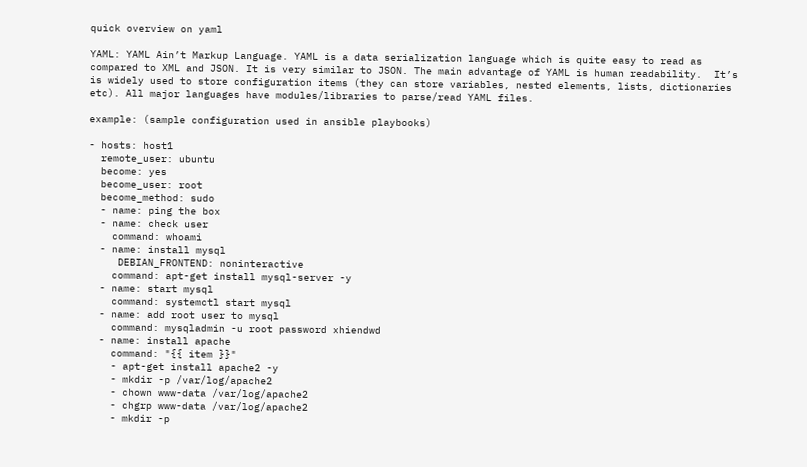quick overview on yaml

YAML: YAML Ain’t Markup Language. YAML is a data serialization language which is quite easy to read as compared to XML and JSON. It is very similar to JSON. The main advantage of YAML is human readability.  It’s is widely used to store configuration items (they can store variables, nested elements, lists, dictionaries etc). All major languages have modules/libraries to parse/read YAML files.

example: (sample configuration used in ansible playbooks)

- hosts: host1
  remote_user: ubuntu
  become: yes
  become_user: root
  become_method: sudo
  - name: ping the box
  - name: check user
    command: whoami
  - name: install mysql
     DEBIAN_FRONTEND: noninteractive
    command: apt-get install mysql-server -y
  - name: start mysql
    command: systemctl start mysql
  - name: add root user to mysql
    command: mysqladmin -u root password xhiendwd
  - name: install apache
    command: "{{ item }}"
    - apt-get install apache2 -y
    - mkdir -p /var/log/apache2
    - chown www-data /var/log/apache2
    - chgrp www-data /var/log/apache2
    - mkdir -p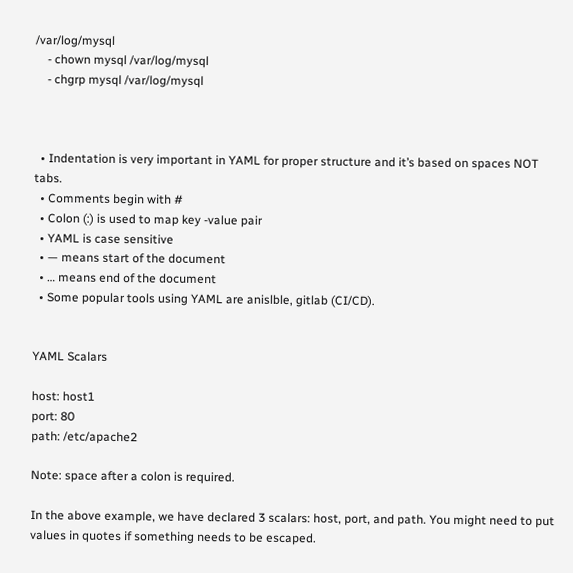/var/log/mysql
    - chown mysql /var/log/mysql
    - chgrp mysql /var/log/mysql



  • Indentation is very important in YAML for proper structure and it’s based on spaces NOT tabs.
  • Comments begin with #
  • Colon (:) is used to map key -value pair
  • YAML is case sensitive
  • — means start of the document
  • … means end of the document
  • Some popular tools using YAML are anislble, gitlab (CI/CD).


YAML Scalars

host: host1
port: 80
path: /etc/apache2

Note: space after a colon is required.

In the above example, we have declared 3 scalars: host, port, and path. You might need to put values in quotes if something needs to be escaped.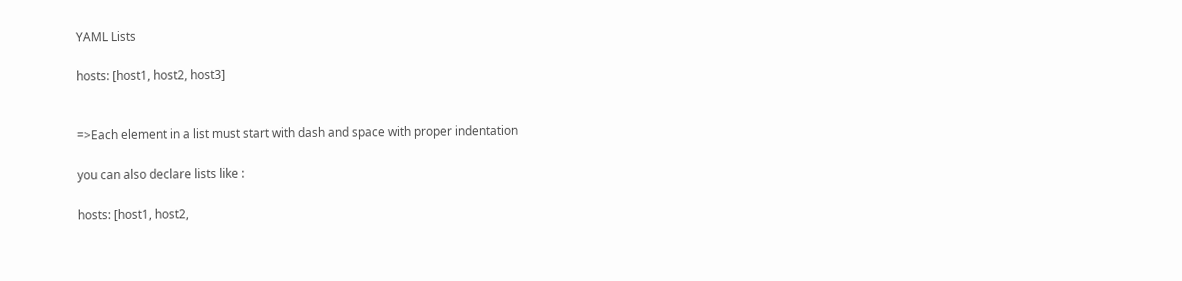YAML Lists

hosts: [host1, host2, host3]


=>Each element in a list must start with dash and space with proper indentation

you can also declare lists like :

hosts: [host1, host2,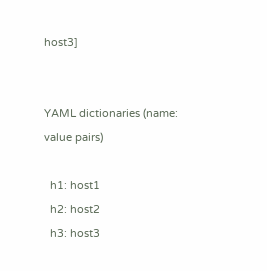host3]


YAML dictionaries (name: value pairs)

  h1: host1
  h2: host2
  h3: host3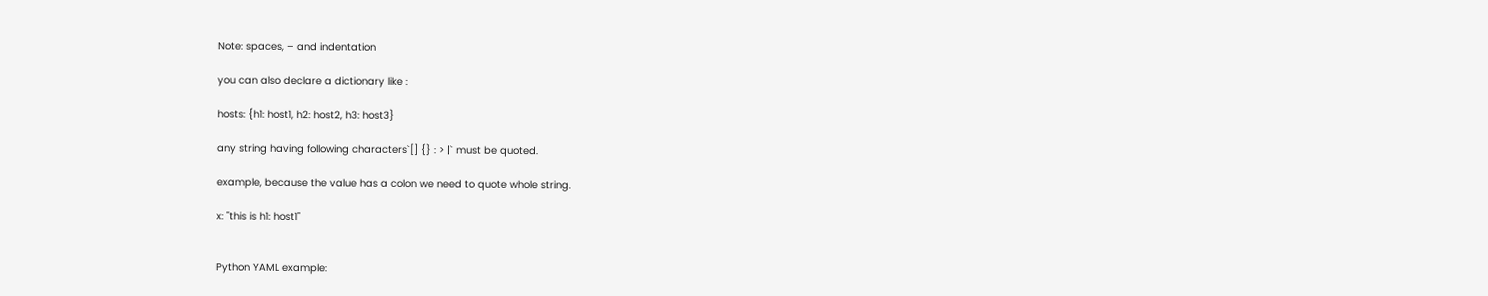Note: spaces, – and indentation

you can also declare a dictionary like :

hosts: {h1: host1, h2: host2, h3: host3}

any string having following characters`[] {} : > |` must be quoted.

example, because the value has a colon we need to quote whole string.

x: "this is h1: host1"


Python YAML example: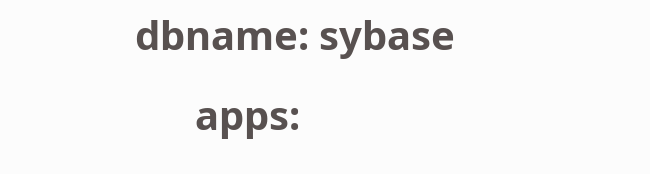dbname: sybase
      apps: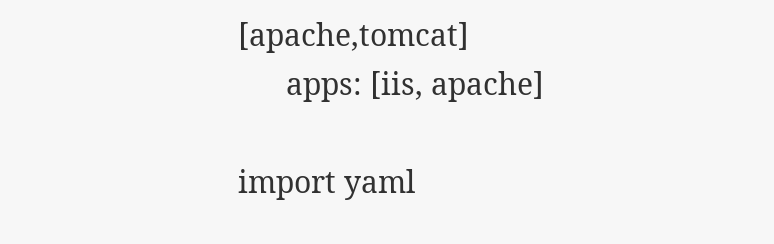[apache,tomcat]
      apps: [iis, apache]

import yaml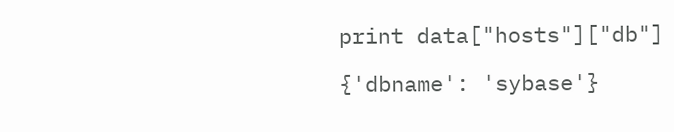print data["hosts"]["db"]

{'dbname': 'sybase'}